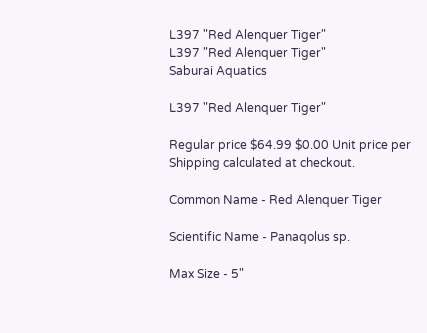L397 "Red Alenquer Tiger"
L397 "Red Alenquer Tiger"
Saburai Aquatics

L397 "Red Alenquer Tiger"

Regular price $64.99 $0.00 Unit price per
Shipping calculated at checkout.

Common Name - Red Alenquer Tiger

Scientific Name - Panaqolus sp.

Max Size - 5"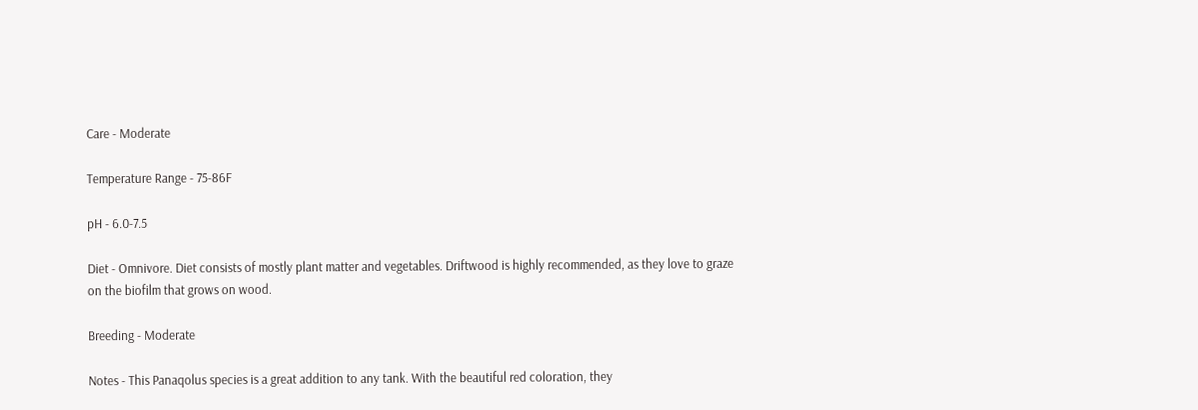Care - Moderate

Temperature Range - 75-86F

pH - 6.0-7.5

Diet - Omnivore. Diet consists of mostly plant matter and vegetables. Driftwood is highly recommended, as they love to graze on the biofilm that grows on wood.

Breeding - Moderate

Notes - This Panaqolus species is a great addition to any tank. With the beautiful red coloration, they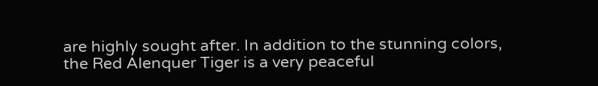are highly sought after. In addition to the stunning colors, the Red Alenquer Tiger is a very peaceful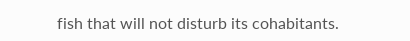fish that will not disturb its cohabitants.